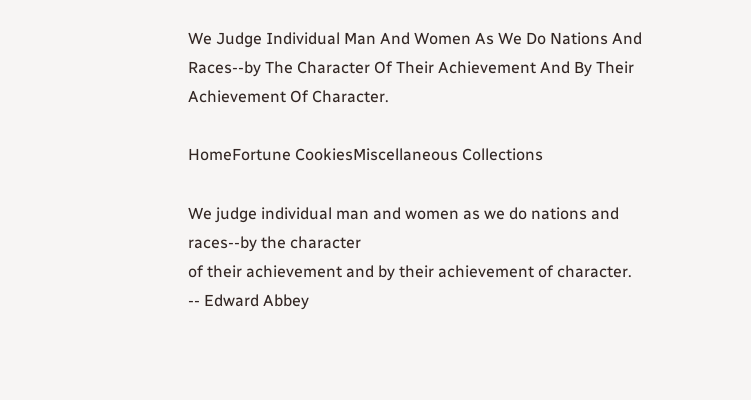We Judge Individual Man And Women As We Do Nations And Races--by The Character Of Their Achievement And By Their Achievement Of Character.

HomeFortune CookiesMiscellaneous Collections

We judge individual man and women as we do nations and races--by the character
of their achievement and by their achievement of character.
-- Edward Abbey